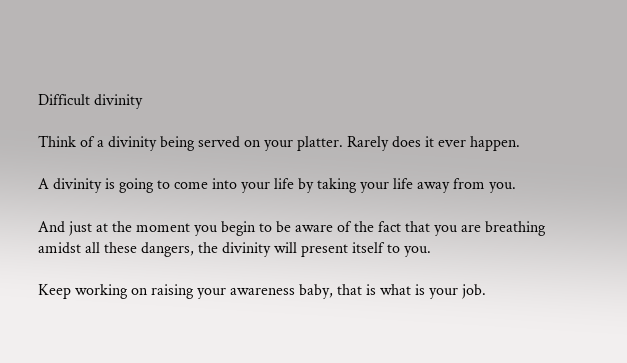Difficult divinity

Think of a divinity being served on your platter. Rarely does it ever happen.

A divinity is going to come into your life by taking your life away from you.

And just at the moment you begin to be aware of the fact that you are breathing amidst all these dangers, the divinity will present itself to you.

Keep working on raising your awareness baby, that is what is your job.